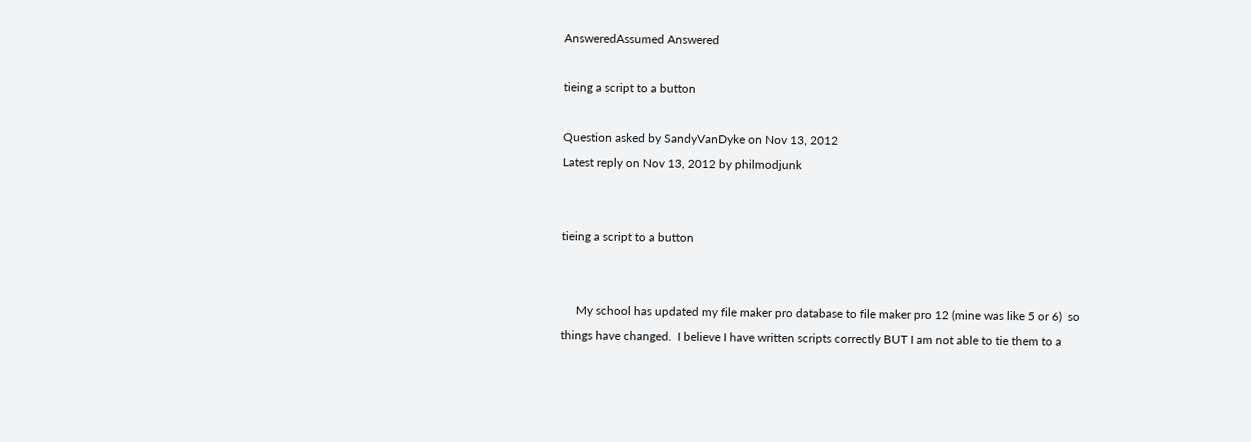AnsweredAssumed Answered

tieing a script to a button

Question asked by SandyVanDyke on Nov 13, 2012
Latest reply on Nov 13, 2012 by philmodjunk


tieing a script to a button


     My school has updated my file maker pro database to file maker pro 12 (mine was like 5 or 6)  so things have changed.  I believe I have written scripts correctly BUT I am not able to tie them to a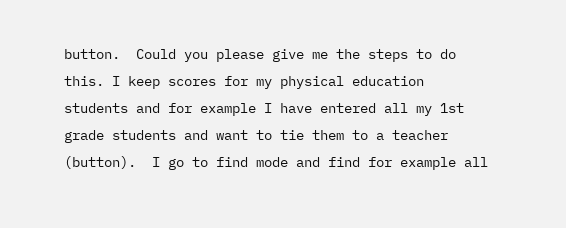button.  Could you please give me the steps to do this. I keep scores for my physical education students and for example I have entered all my 1st grade students and want to tie them to a teacher (button).  I go to find mode and find for example all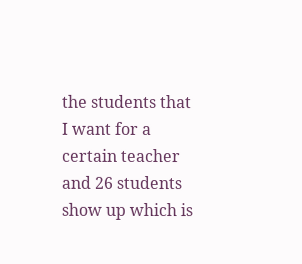the students that I want for a certain teacher and 26 students show up which is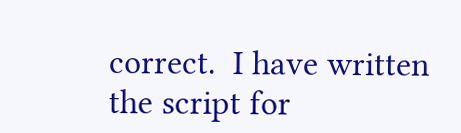correct.  I have written the script for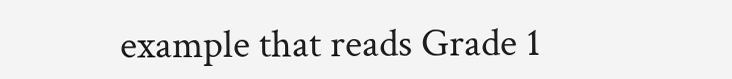example that reads Grade 1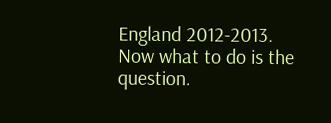England 2012-2013.  Now what to do is the question.